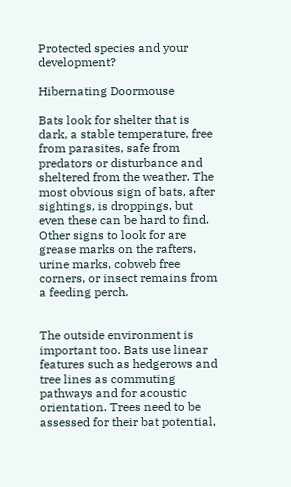Protected species and your development?

Hibernating Doormouse

Bats look for shelter that is dark, a stable temperature, free from parasites, safe from predators or disturbance and sheltered from the weather. The most obvious sign of bats, after sightings, is droppings, but even these can be hard to find. Other signs to look for are grease marks on the rafters, urine marks, cobweb free corners, or insect remains from a feeding perch.


The outside environment is important too. Bats use linear features such as hedgerows and tree lines as commuting pathways and for acoustic orientation. Trees need to be assessed for their bat potential,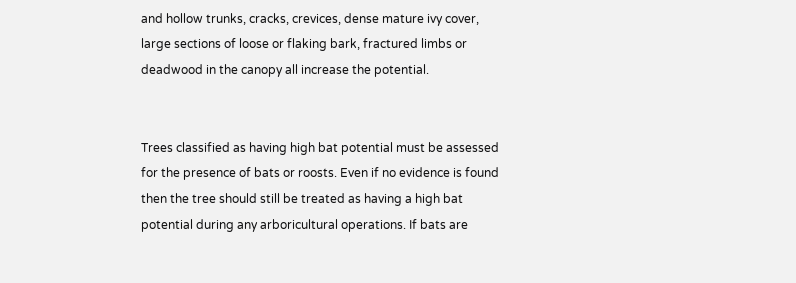and hollow trunks, cracks, crevices, dense mature ivy cover, large sections of loose or flaking bark, fractured limbs or deadwood in the canopy all increase the potential.


Trees classified as having high bat potential must be assessed for the presence of bats or roosts. Even if no evidence is found then the tree should still be treated as having a high bat potential during any arboricultural operations. If bats are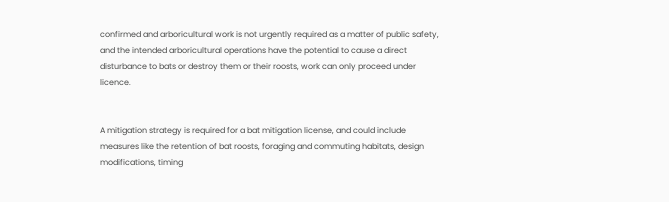confirmed and arboricultural work is not urgently required as a matter of public safety, and the intended arboricultural operations have the potential to cause a direct disturbance to bats or destroy them or their roosts, work can only proceed under licence.


A mitigation strategy is required for a bat mitigation license, and could include measures like the retention of bat roosts, foraging and commuting habitats, design modifications, timing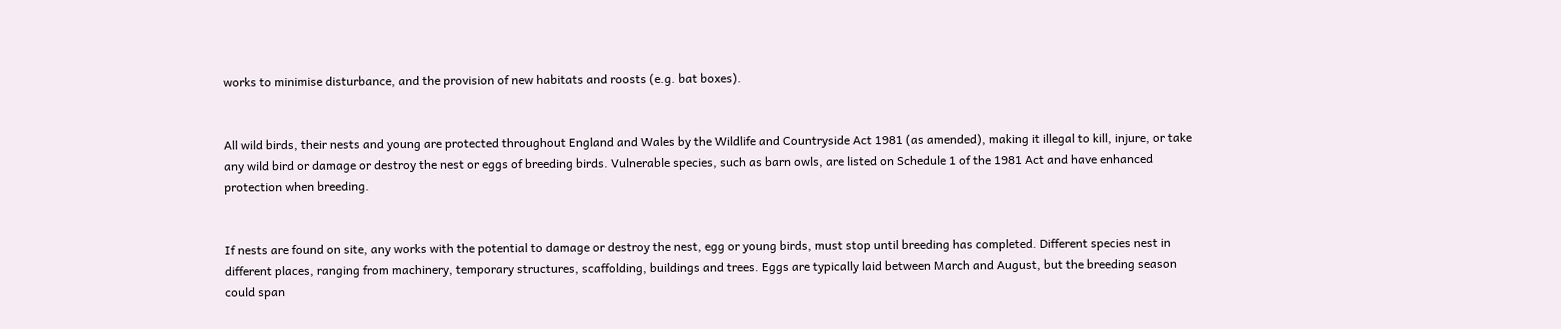works to minimise disturbance, and the provision of new habitats and roosts (e.g. bat boxes).


All wild birds, their nests and young are protected throughout England and Wales by the Wildlife and Countryside Act 1981 (as amended), making it illegal to kill, injure, or take any wild bird or damage or destroy the nest or eggs of breeding birds. Vulnerable species, such as barn owls, are listed on Schedule 1 of the 1981 Act and have enhanced protection when breeding.


If nests are found on site, any works with the potential to damage or destroy the nest, egg or young birds, must stop until breeding has completed. Different species nest in different places, ranging from machinery, temporary structures, scaffolding, buildings and trees. Eggs are typically laid between March and August, but the breeding season could span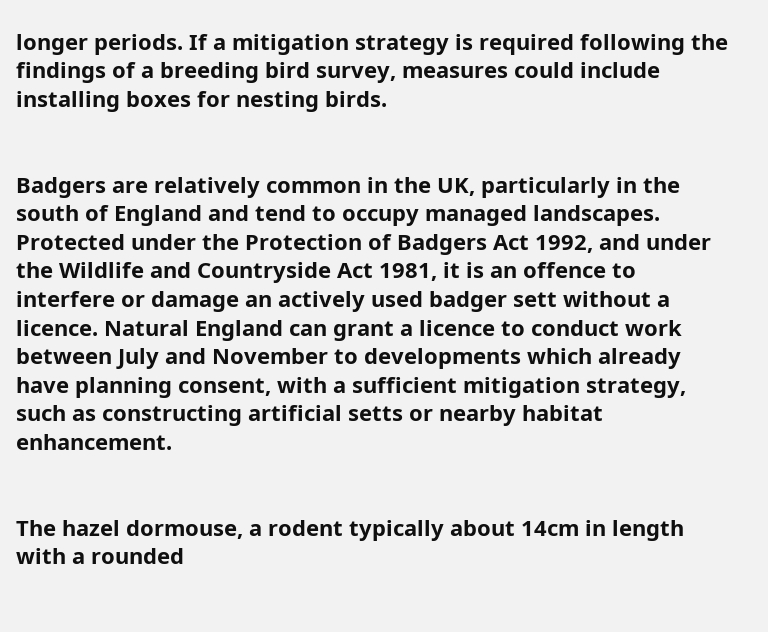longer periods. If a mitigation strategy is required following the findings of a breeding bird survey, measures could include installing boxes for nesting birds.


Badgers are relatively common in the UK, particularly in the south of England and tend to occupy managed landscapes. Protected under the Protection of Badgers Act 1992, and under the Wildlife and Countryside Act 1981, it is an offence to interfere or damage an actively used badger sett without a licence. Natural England can grant a licence to conduct work between July and November to developments which already have planning consent, with a sufficient mitigation strategy, such as constructing artificial setts or nearby habitat enhancement.


The hazel dormouse, a rodent typically about 14cm in length with a rounded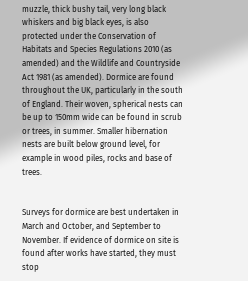muzzle, thick bushy tail, very long black whiskers and big black eyes, is also protected under the Conservation of Habitats and Species Regulations 2010 (as amended) and the Wildlife and Countryside Act 1981 (as amended). Dormice are found throughout the UK, particularly in the south of England. Their woven, spherical nests can be up to 150mm wide can be found in scrub or trees, in summer. Smaller hibernation nests are built below ground level, for example in wood piles, rocks and base of trees.


Surveys for dormice are best undertaken in March and October, and September to November. If evidence of dormice on site is found after works have started, they must stop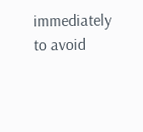immediately to avoid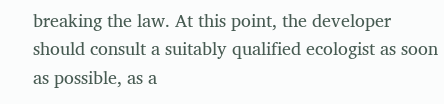breaking the law. At this point, the developer should consult a suitably qualified ecologist as soon as possible, as a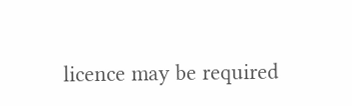licence may be required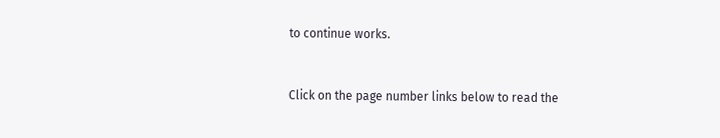to continue works.


Click on the page number links below to read the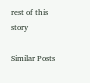rest of this story

Similar Posts